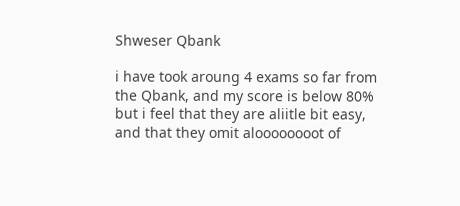Shweser Qbank

i have took aroung 4 exams so far from the Qbank, and my score is below 80% but i feel that they are aliitle bit easy, and that they omit aloooooooot of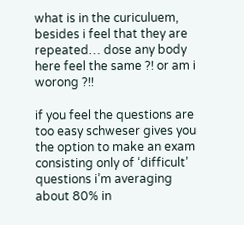what is in the curiculuem, besides i feel that they are repeated… dose any body here feel the same ?! or am i worong ?!!

if you feel the questions are too easy schweser gives you the option to make an exam consisting only of ‘difficult’ questions i’m averaging about 80% in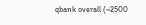qbank overall (~2500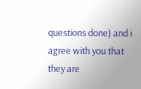questions done) and i agree with you that they are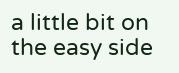a little bit on the easy side